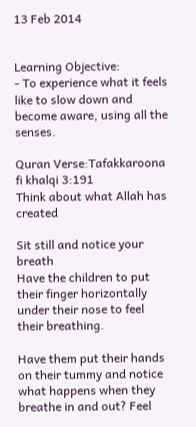13 Feb 2014


Learning Objective:
- To experience what it feels like to slow down and become aware, using all the senses.

Quran Verse:Tafakkaroona fi khalqi 3:191
Think about what Allah has created

Sit still and notice your breath
Have the children to put their finger horizontally under their nose to feel their breathing.

Have them put their hands on their tummy and notice what happens when they breathe in and out? Feel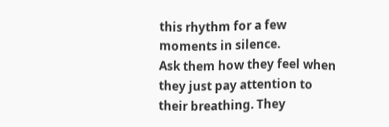this rhythm for a few moments in silence.
Ask them how they feel when they just pay attention to their breathing. They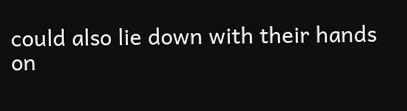could also lie down with their hands on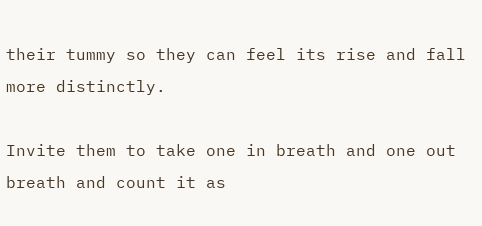their tummy so they can feel its rise and fall more distinctly.

Invite them to take one in breath and one out breath and count it as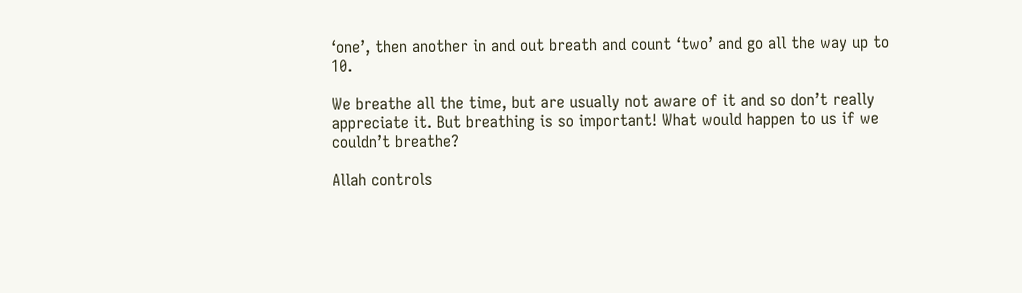‘one’, then another in and out breath and count ‘two’ and go all the way up to 10.

We breathe all the time, but are usually not aware of it and so don’t really appreciate it. But breathing is so important! What would happen to us if we couldn’t breathe?

Allah controls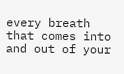every breath that comes into and out of your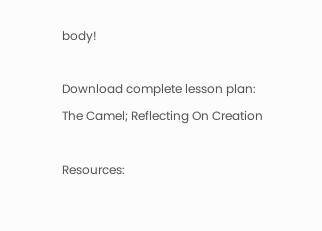body!

Download complete lesson plan: The Camel; Reflecting On Creation

Resources: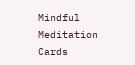Mindful Meditation Cards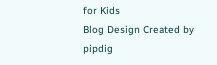for Kids
Blog Design Created by pipdig